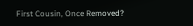First Cousin, Once Removed?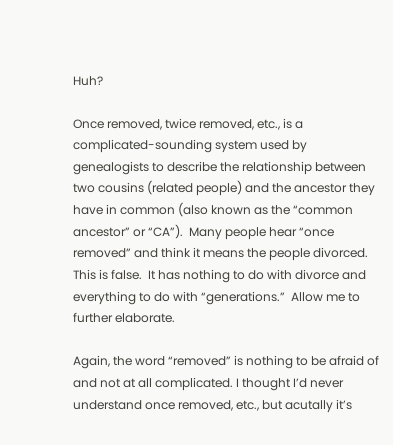Huh?

Once removed, twice removed, etc., is a complicated-sounding system used by genealogists to describe the relationship between two cousins (related people) and the ancestor they have in common (also known as the “common ancestor” or “CA”).  Many people hear “once removed” and think it means the people divorced.  This is false.  It has nothing to do with divorce and everything to do with “generations.”  Allow me to further elaborate.

Again, the word “removed” is nothing to be afraid of and not at all complicated. I thought I’d never understand once removed, etc., but acutally it’s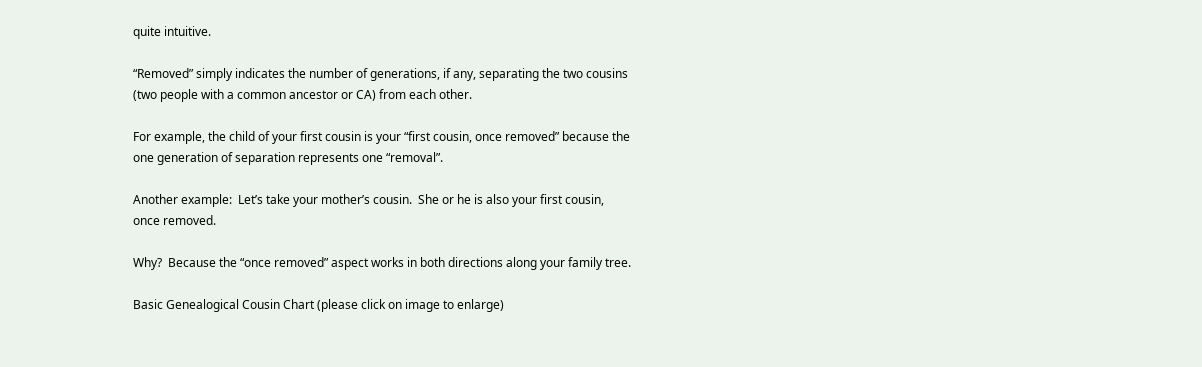quite intuitive.

“Removed” simply indicates the number of generations, if any, separating the two cousins (two people with a common ancestor or CA) from each other.

For example, the child of your first cousin is your “first cousin, once removed” because the one generation of separation represents one “removal”.

Another example:  Let’s take your mother’s cousin.  She or he is also your first cousin, once removed.

Why?  Because the “once removed” aspect works in both directions along your family tree.

Basic Genealogical Cousin Chart (please click on image to enlarge)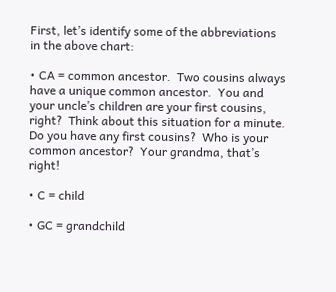First, let’s identify some of the abbreviations in the above chart:

• CA = common ancestor.  Two cousins always have a unique common ancestor.  You and your uncle’s children are your first cousins, right?  Think about this situation for a minute.  Do you have any first cousins?  Who is your common ancestor?  Your grandma, that’s right!

• C = child

• GC = grandchild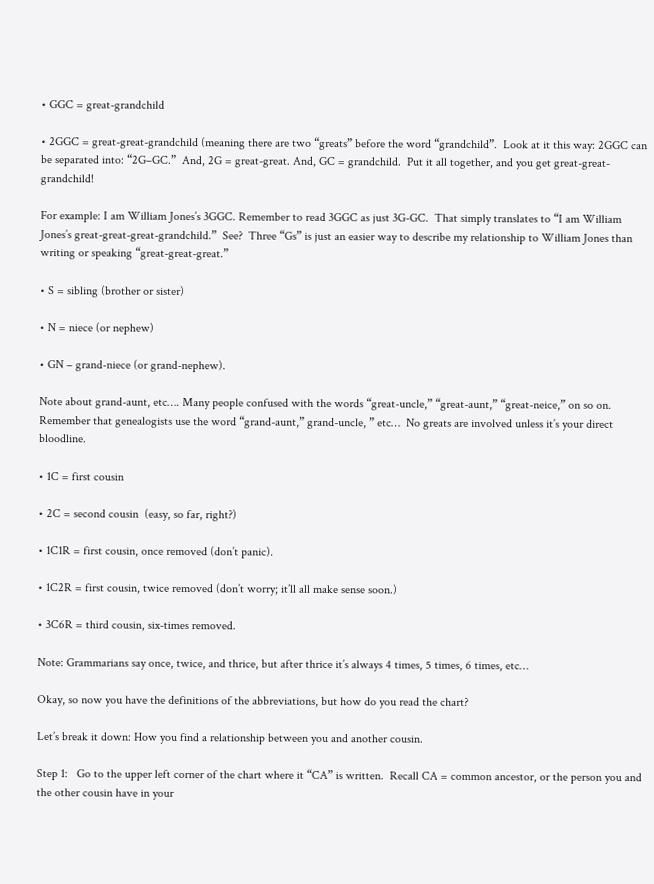• GGC = great-grandchild

• 2GGC = great-great-grandchild (meaning there are two “greats” before the word “grandchild”.  Look at it this way: 2GGC can be separated into: “2G–GC.”  And, 2G = great-great. And, GC = grandchild.  Put it all together, and you get great-great-grandchild!

For example: I am William Jones’s 3GGC. Remember to read 3GGC as just 3G-GC.  That simply translates to “I am William Jones’s great-great-great-grandchild.”  See?  Three “Gs” is just an easier way to describe my relationship to William Jones than writing or speaking “great-great-great.”

• S = sibling (brother or sister)

• N = niece (or nephew)

• GN – grand-niece (or grand-nephew).

Note about grand-aunt, etc…. Many people confused with the words “great-uncle,” “great-aunt,” “great-neice,” on so on. Remember that genealogists use the word “grand-aunt,” grand-uncle, ” etc…  No greats are involved unless it’s your direct bloodline.

• 1C = first cousin

• 2C = second cousin  (easy, so far, right?)

• 1C1R = first cousin, once removed (don’t panic).

• 1C2R = first cousin, twice removed (don’t worry; it’ll all make sense soon.)

• 3C6R = third cousin, six-times removed.

Note: Grammarians say once, twice, and thrice, but after thrice it’s always 4 times, 5 times, 6 times, etc…

Okay, so now you have the definitions of the abbreviations, but how do you read the chart?

Let’s break it down: How you find a relationship between you and another cousin.

Step 1:   Go to the upper left corner of the chart where it “CA” is written.  Recall CA = common ancestor, or the person you and the other cousin have in your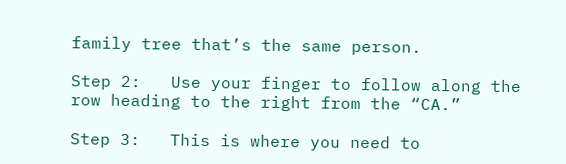family tree that’s the same person.

Step 2:   Use your finger to follow along the row heading to the right from the “CA.”

Step 3:   This is where you need to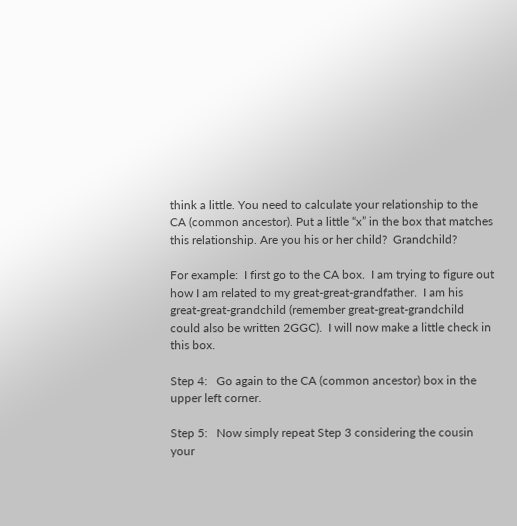think a little. You need to calculate your relationship to the CA (common ancestor). Put a little “x” in the box that matches this relationship. Are you his or her child?  Grandchild?

For example:  I first go to the CA box.  I am trying to figure out how I am related to my great-great-grandfather.  I am his great-great-grandchild (remember great-great-grandchild could also be written 2GGC).  I will now make a little check in this box.

Step 4:   Go again to the CA (common ancestor) box in the upper left corner.

Step 5:   Now simply repeat Step 3 considering the cousin your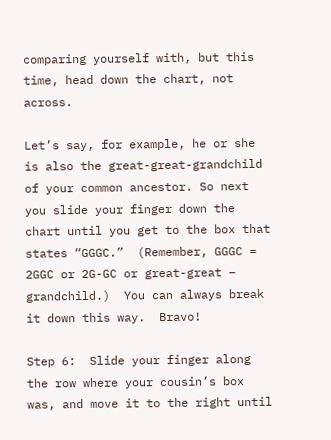comparing yourself with, but this time, head down the chart, not across.

Let’s say, for example, he or she is also the great-great-grandchild of your common ancestor. So next you slide your finger down the chart until you get to the box that states “GGGC.”  (Remember, GGGC = 2GGC or 2G-GC or great-great – grandchild.)  You can always break it down this way.  Bravo!

Step 6:  Slide your finger along the row where your cousin’s box was, and move it to the right until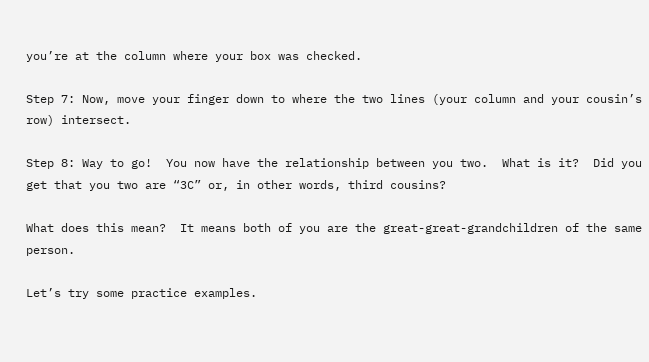you’re at the column where your box was checked.

Step 7: Now, move your finger down to where the two lines (your column and your cousin’s row) intersect.

Step 8: Way to go!  You now have the relationship between you two.  What is it?  Did you get that you two are “3C” or, in other words, third cousins?

What does this mean?  It means both of you are the great-great-grandchildren of the same person.

Let’s try some practice examples.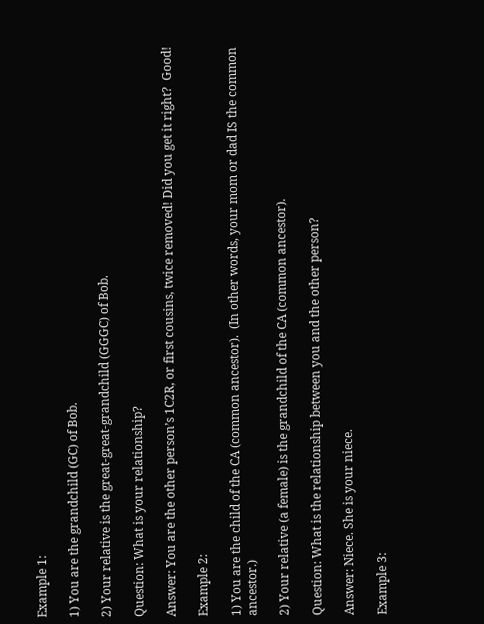Example 1:

1) You are the grandchild (GC) of Bob.

2) Your relative is the great-great-grandchild (GGGC) of Bob.

Question: What is your relationship?

Answer: You are the other person’s 1C2R, or first cousins, twice removed! Did you get it right?  Good!

Example 2:

1) You are the child of the CA (common ancestor).  (In other words, your mom or dad IS the common ancestor.)

2) Your relative (a female) is the grandchild of the CA (common ancestor).

Question: What is the relationship between you and the other person?

Answer: Niece. She is your niece.

Example 3: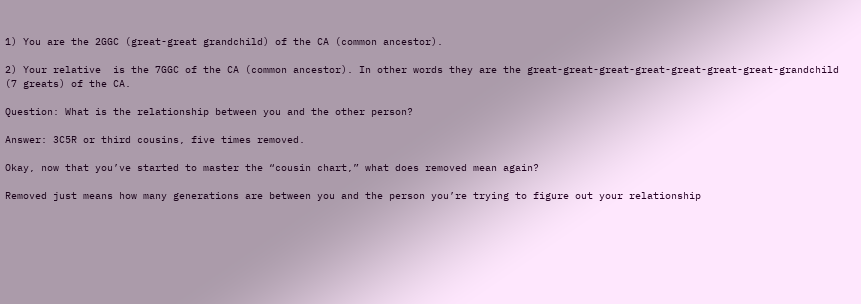1) You are the 2GGC (great-great grandchild) of the CA (common ancestor).

2) Your relative  is the 7GGC of the CA (common ancestor). In other words they are the great-great-great-great-great-great-great-grandchild (7 greats) of the CA.

Question: What is the relationship between you and the other person?

Answer: 3C5R or third cousins, five times removed.

Okay, now that you’ve started to master the “cousin chart,” what does removed mean again?

Removed just means how many generations are between you and the person you’re trying to figure out your relationship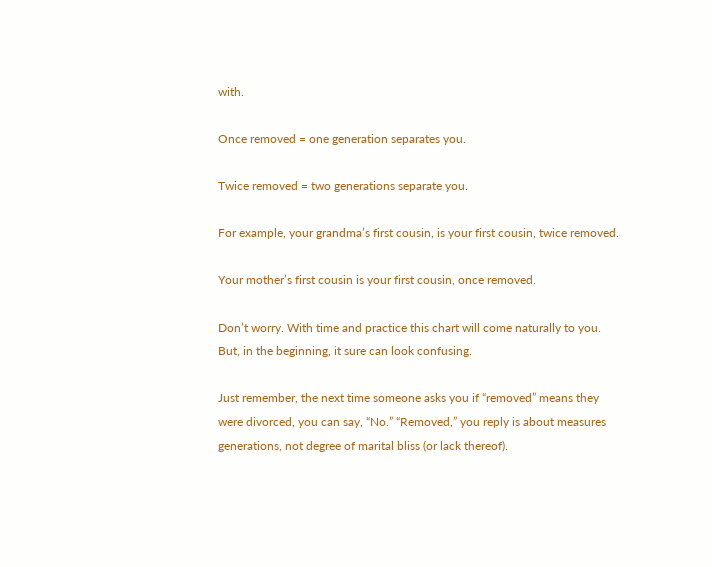with.

Once removed = one generation separates you.

Twice removed = two generations separate you.

For example, your grandma’s first cousin, is your first cousin, twice removed.

Your mother’s first cousin is your first cousin, once removed.

Don’t worry. With time and practice this chart will come naturally to you. But, in the beginning, it sure can look confusing.

Just remember, the next time someone asks you if “removed” means they were divorced, you can say, “No.” “Removed,” you reply is about measures generations, not degree of marital bliss (or lack thereof).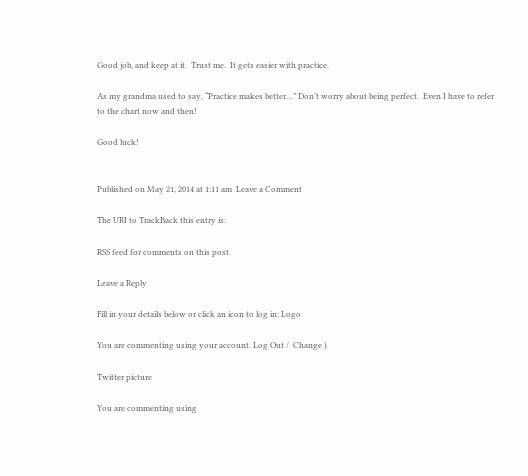Good job, and keep at it.  Trust me.  It gets easier with practice.

As my grandma used to say, “Practice makes better…” Don’t worry about being perfect.  Even I have to refer to the chart now and then!

Good luck!


Published on May 21, 2014 at 1:11 am  Leave a Comment

The URI to TrackBack this entry is:

RSS feed for comments on this post.

Leave a Reply

Fill in your details below or click an icon to log in: Logo

You are commenting using your account. Log Out /  Change )

Twitter picture

You are commenting using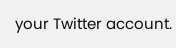your Twitter account.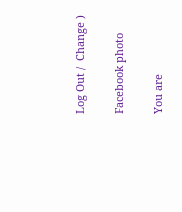Log Out /  Change )

Facebook photo

You are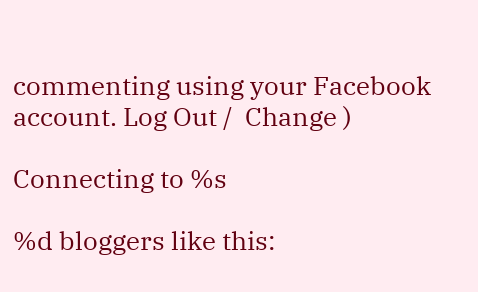commenting using your Facebook account. Log Out /  Change )

Connecting to %s

%d bloggers like this: